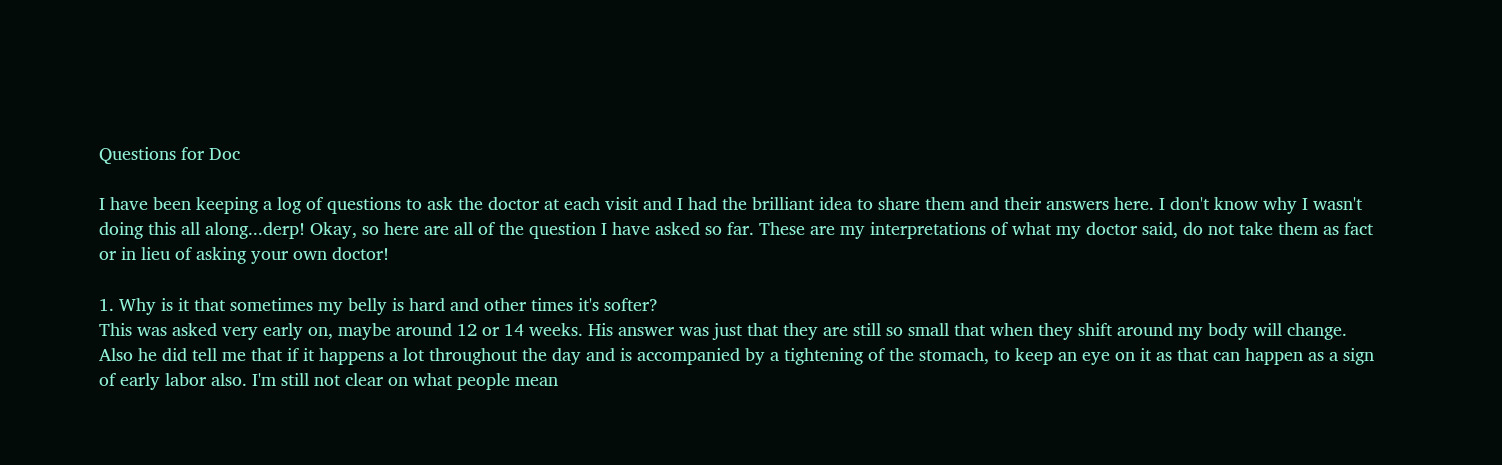Questions for Doc

I have been keeping a log of questions to ask the doctor at each visit and I had the brilliant idea to share them and their answers here. I don't know why I wasn't doing this all along...derp! Okay, so here are all of the question I have asked so far. These are my interpretations of what my doctor said, do not take them as fact or in lieu of asking your own doctor!

1. Why is it that sometimes my belly is hard and other times it's softer?
This was asked very early on, maybe around 12 or 14 weeks. His answer was just that they are still so small that when they shift around my body will change. Also he did tell me that if it happens a lot throughout the day and is accompanied by a tightening of the stomach, to keep an eye on it as that can happen as a sign of early labor also. I'm still not clear on what people mean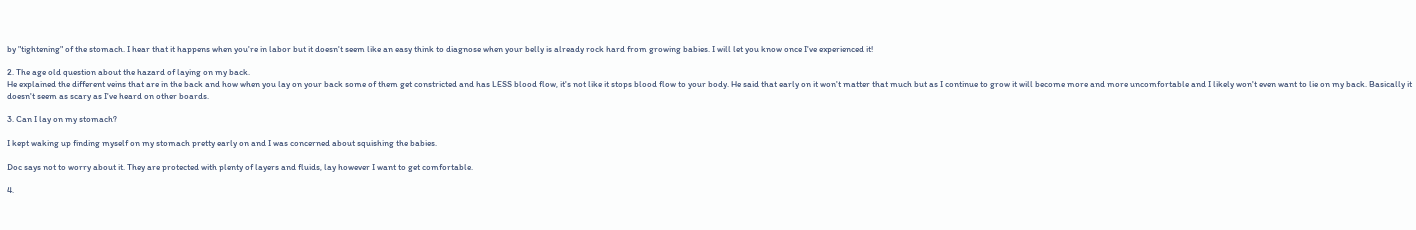by "tightening" of the stomach. I hear that it happens when you're in labor but it doesn't seem like an easy think to diagnose when your belly is already rock hard from growing babies. I will let you know once I've experienced it!

2. The age old question about the hazard of laying on my back.
He explained the different veins that are in the back and how when you lay on your back some of them get constricted and has LESS blood flow, it's not like it stops blood flow to your body. He said that early on it won't matter that much but as I continue to grow it will become more and more uncomfortable and I likely won't even want to lie on my back. Basically it doesn't seem as scary as I've heard on other boards.

3. Can I lay on my stomach?

I kept waking up finding myself on my stomach pretty early on and I was concerned about squishing the babies.

Doc says not to worry about it. They are protected with plenty of layers and fluids, lay however I want to get comfortable.

4.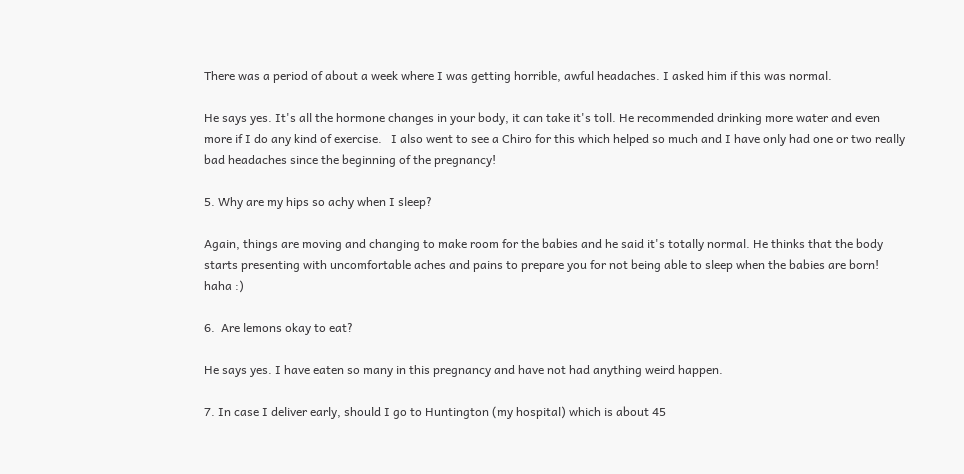There was a period of about a week where I was getting horrible, awful headaches. I asked him if this was normal.

He says yes. It's all the hormone changes in your body, it can take it's toll. He recommended drinking more water and even more if I do any kind of exercise.   I also went to see a Chiro for this which helped so much and I have only had one or two really bad headaches since the beginning of the pregnancy!

5. Why are my hips so achy when I sleep?

Again, things are moving and changing to make room for the babies and he said it's totally normal. He thinks that the body starts presenting with uncomfortable aches and pains to prepare you for not being able to sleep when the babies are born! haha :)

6.  Are lemons okay to eat?

He says yes. I have eaten so many in this pregnancy and have not had anything weird happen.

7. In case I deliver early, should I go to Huntington (my hospital) which is about 45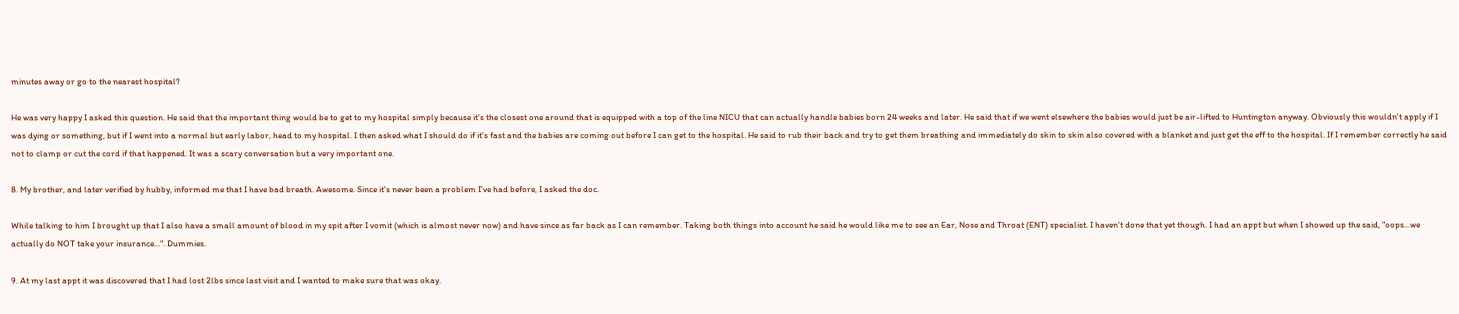minutes away or go to the nearest hospital?

He was very happy I asked this question. He said that the important thing would be to get to my hospital simply because it's the closest one around that is equipped with a top of the line NICU that can actually handle babies born 24 weeks and later. He said that if we went elsewhere the babies would just be air-lifted to Huntington anyway. Obviously this wouldn't apply if I was dying or something, but if I went into a normal but early labor, head to my hospital. I then asked what I should do if it's fast and the babies are coming out before I can get to the hospital. He said to rub their back and try to get them breathing and immediately do skin to skin also covered with a blanket and just get the eff to the hospital. If I remember correctly he said not to clamp or cut the cord if that happened. It was a scary conversation but a very important one.

8. My brother, and later verified by hubby, informed me that I have bad breath. Awesome. Since it's never been a problem I've had before, I asked the doc.

While talking to him I brought up that I also have a small amount of blood in my spit after I vomit (which is almost never now) and have since as far back as I can remember. Taking both things into account he said he would like me to see an Ear, Nose and Throat (ENT) specialist. I haven't done that yet though. I had an appt but when I showed up the said, "oops...we actually do NOT take your insurance...". Dummies.

9. At my last appt it was discovered that I had lost 2lbs since last visit and I wanted to make sure that was okay.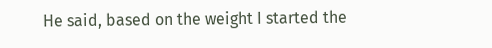He said, based on the weight I started the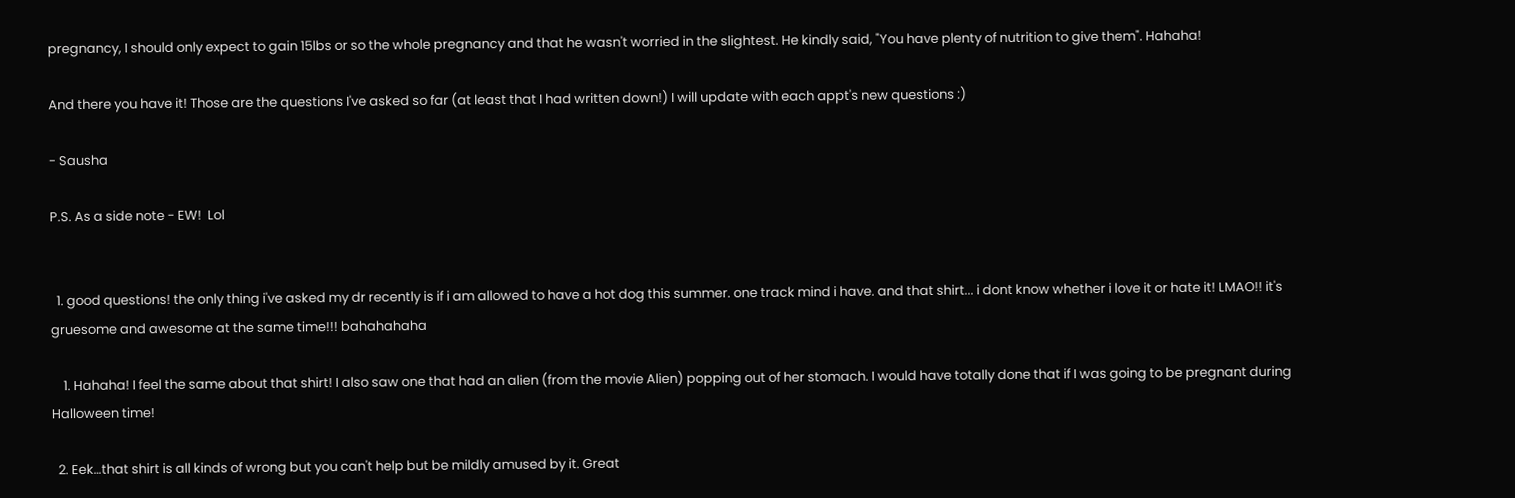pregnancy, I should only expect to gain 15lbs or so the whole pregnancy and that he wasn't worried in the slightest. He kindly said, "You have plenty of nutrition to give them". Hahaha!

And there you have it! Those are the questions I've asked so far (at least that I had written down!) I will update with each appt's new questions :)

- Sausha

P.S. As a side note - EW!  Lol


  1. good questions! the only thing i've asked my dr recently is if i am allowed to have a hot dog this summer. one track mind i have. and that shirt... i dont know whether i love it or hate it! LMAO!! it's gruesome and awesome at the same time!!! bahahahaha

    1. Hahaha! I feel the same about that shirt! I also saw one that had an alien (from the movie Alien) popping out of her stomach. I would have totally done that if I was going to be pregnant during Halloween time!

  2. Eek…that shirt is all kinds of wrong but you can't help but be mildly amused by it. Great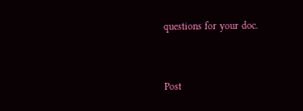questions for your doc.


Post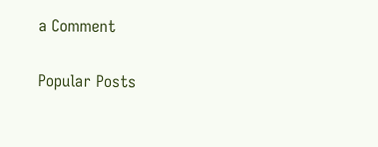a Comment

Popular Posts